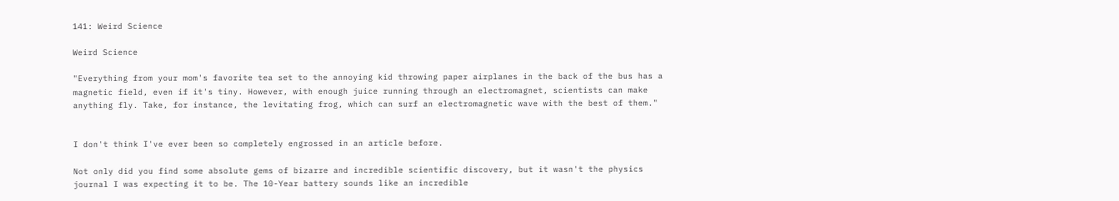141: Weird Science

Weird Science

"Everything from your mom's favorite tea set to the annoying kid throwing paper airplanes in the back of the bus has a magnetic field, even if it's tiny. However, with enough juice running through an electromagnet, scientists can make anything fly. Take, for instance, the levitating frog, which can surf an electromagnetic wave with the best of them."


I don't think I've ever been so completely engrossed in an article before.

Not only did you find some absolute gems of bizarre and incredible scientific discovery, but it wasn't the physics journal I was expecting it to be. The 10-Year battery sounds like an incredible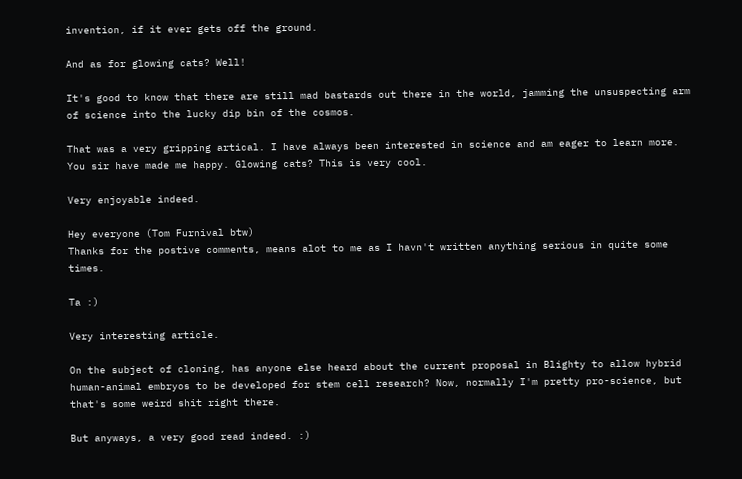invention, if it ever gets off the ground.

And as for glowing cats? Well!

It's good to know that there are still mad bastards out there in the world, jamming the unsuspecting arm of science into the lucky dip bin of the cosmos.

That was a very gripping artical. I have always been interested in science and am eager to learn more. You sir have made me happy. Glowing cats? This is very cool.

Very enjoyable indeed.

Hey everyone (Tom Furnival btw)
Thanks for the postive comments, means alot to me as I havn't written anything serious in quite some times.

Ta :)

Very interesting article.

On the subject of cloning, has anyone else heard about the current proposal in Blighty to allow hybrid human-animal embryos to be developed for stem cell research? Now, normally I'm pretty pro-science, but that's some weird shit right there.

But anyways, a very good read indeed. :)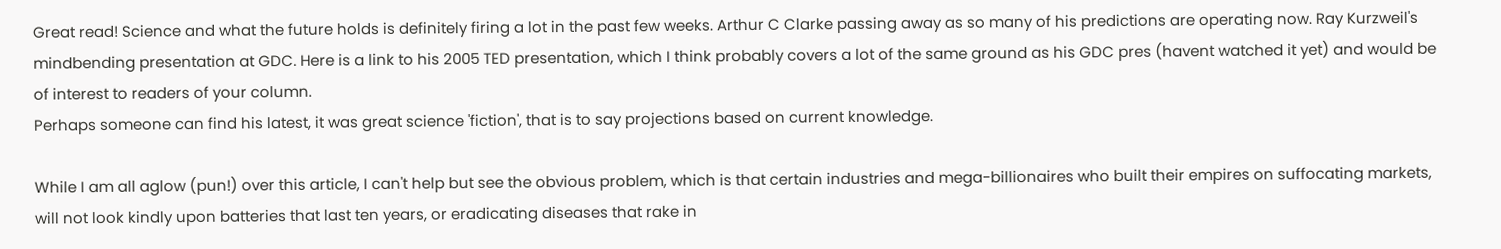Great read! Science and what the future holds is definitely firing a lot in the past few weeks. Arthur C Clarke passing away as so many of his predictions are operating now. Ray Kurzweil's mindbending presentation at GDC. Here is a link to his 2005 TED presentation, which I think probably covers a lot of the same ground as his GDC pres (havent watched it yet) and would be of interest to readers of your column.
Perhaps someone can find his latest, it was great science 'fiction', that is to say projections based on current knowledge.

While I am all aglow (pun!) over this article, I can't help but see the obvious problem, which is that certain industries and mega-billionaires who built their empires on suffocating markets, will not look kindly upon batteries that last ten years, or eradicating diseases that rake in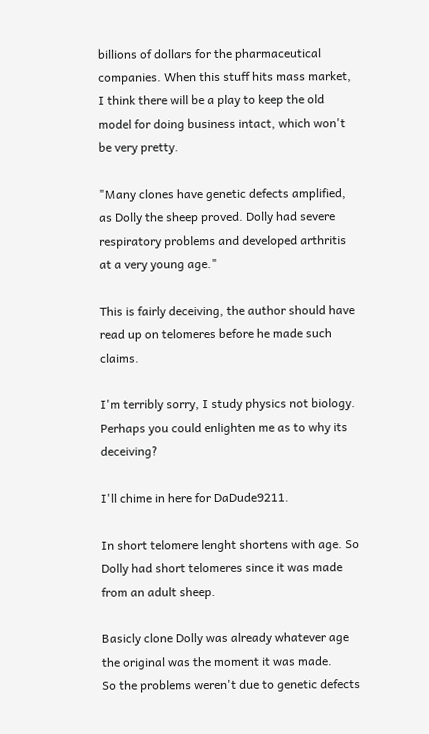billions of dollars for the pharmaceutical companies. When this stuff hits mass market, I think there will be a play to keep the old model for doing business intact, which won't be very pretty.

"Many clones have genetic defects amplified, as Dolly the sheep proved. Dolly had severe respiratory problems and developed arthritis at a very young age."

This is fairly deceiving, the author should have read up on telomeres before he made such claims.

I'm terribly sorry, I study physics not biology. Perhaps you could enlighten me as to why its deceiving?

I'll chime in here for DaDude9211.

In short telomere lenght shortens with age. So Dolly had short telomeres since it was made from an adult sheep.

Basicly clone Dolly was already whatever age the original was the moment it was made.
So the problems weren't due to genetic defects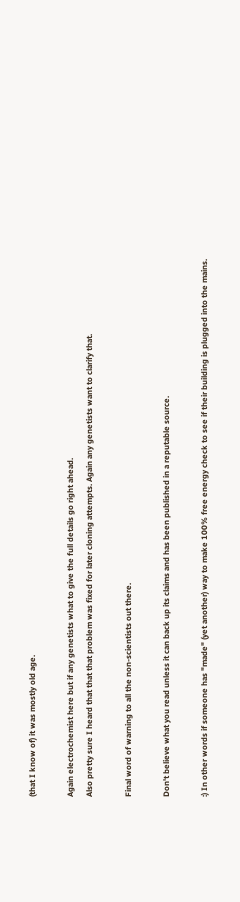(that I know of) it was mostly old age.

Again electrochemist here but if any genetists what to give the full details go right ahead.
Also pretty sure I heard that that that problem was fixed for later cloning attempts. Again any genetists want to clarify that.

Final word of warning to all the non-scientists out there.

Don't believe what you read unless it can back up its claims and has been published in a reputable source.

:) In other words if someone has "made" (yet another) way to make 100% free energy check to see if their building is plugged into the mains.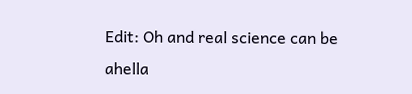Edit: Oh and real science can be ahella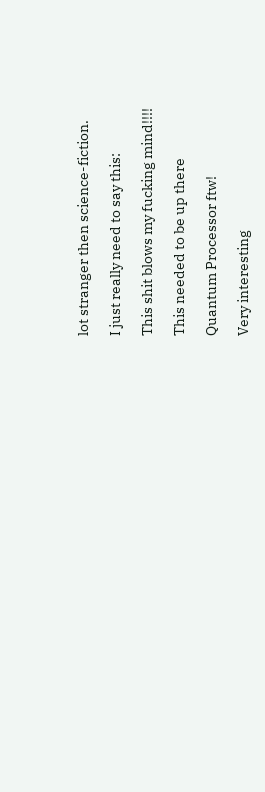lot stranger then science-fiction.

I just really need to say this:

This shit blows my fucking mind!!!!

This needed to be up there

Quantum Processor ftw!

Very interesting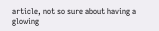article, not so sure about having a glowing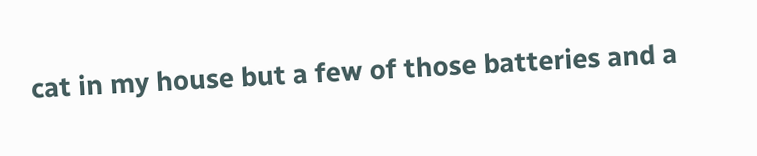cat in my house but a few of those batteries and a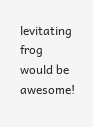levitating frog would be awesome!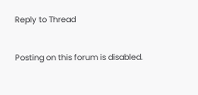Reply to Thread

Posting on this forum is disabled.